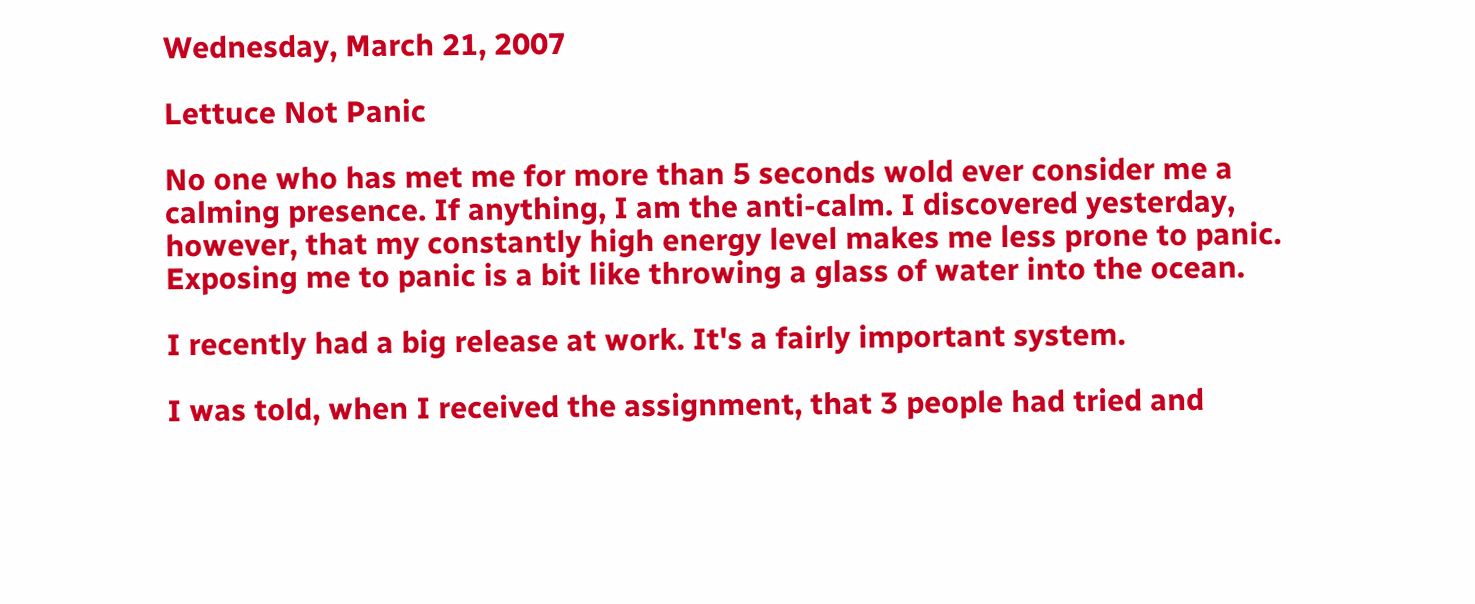Wednesday, March 21, 2007

Lettuce Not Panic

No one who has met me for more than 5 seconds wold ever consider me a calming presence. If anything, I am the anti-calm. I discovered yesterday, however, that my constantly high energy level makes me less prone to panic. Exposing me to panic is a bit like throwing a glass of water into the ocean.

I recently had a big release at work. It's a fairly important system.

I was told, when I received the assignment, that 3 people had tried and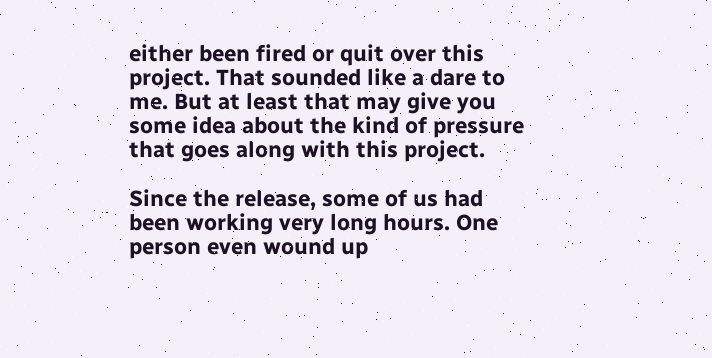either been fired or quit over this project. That sounded like a dare to me. But at least that may give you some idea about the kind of pressure that goes along with this project.

Since the release, some of us had been working very long hours. One person even wound up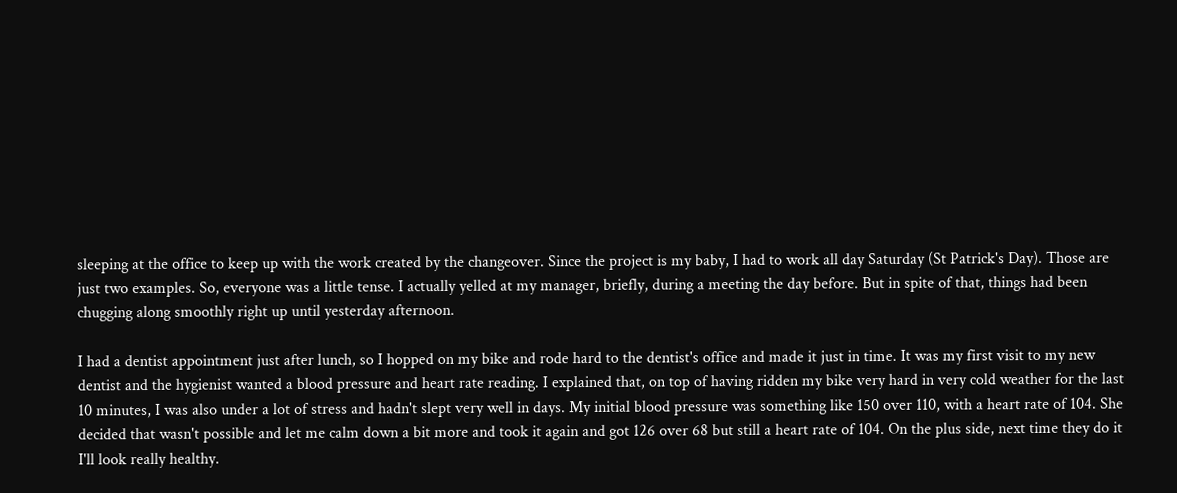sleeping at the office to keep up with the work created by the changeover. Since the project is my baby, I had to work all day Saturday (St Patrick's Day). Those are just two examples. So, everyone was a little tense. I actually yelled at my manager, briefly, during a meeting the day before. But in spite of that, things had been chugging along smoothly right up until yesterday afternoon.

I had a dentist appointment just after lunch, so I hopped on my bike and rode hard to the dentist's office and made it just in time. It was my first visit to my new dentist and the hygienist wanted a blood pressure and heart rate reading. I explained that, on top of having ridden my bike very hard in very cold weather for the last 10 minutes, I was also under a lot of stress and hadn't slept very well in days. My initial blood pressure was something like 150 over 110, with a heart rate of 104. She decided that wasn't possible and let me calm down a bit more and took it again and got 126 over 68 but still a heart rate of 104. On the plus side, next time they do it I'll look really healthy.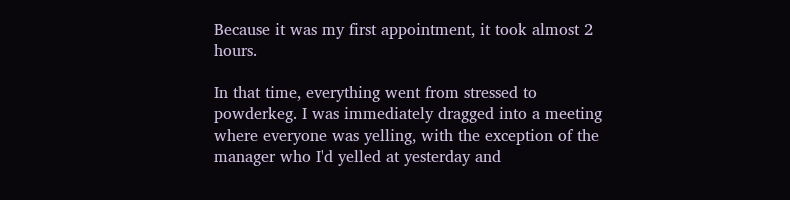Because it was my first appointment, it took almost 2 hours.

In that time, everything went from stressed to powderkeg. I was immediately dragged into a meeting where everyone was yelling, with the exception of the manager who I'd yelled at yesterday and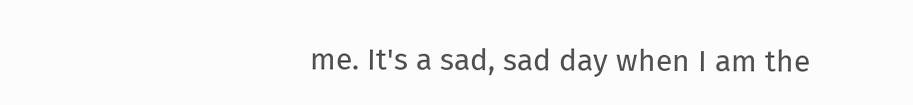me. It's a sad, sad day when I am the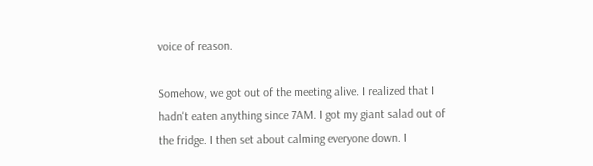voice of reason.

Somehow, we got out of the meeting alive. I realized that I hadn't eaten anything since 7AM. I got my giant salad out of the fridge. I then set about calming everyone down. I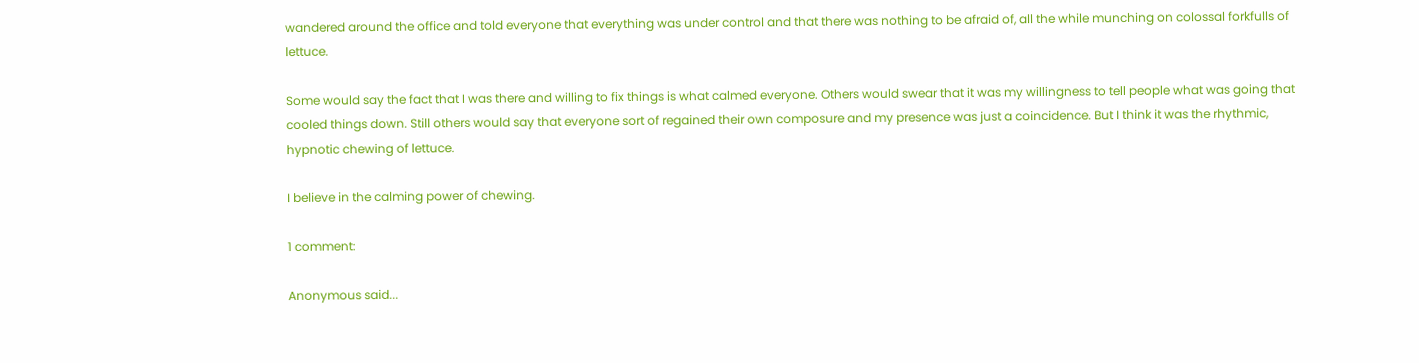wandered around the office and told everyone that everything was under control and that there was nothing to be afraid of, all the while munching on colossal forkfulls of lettuce.

Some would say the fact that I was there and willing to fix things is what calmed everyone. Others would swear that it was my willingness to tell people what was going that cooled things down. Still others would say that everyone sort of regained their own composure and my presence was just a coincidence. But I think it was the rhythmic, hypnotic chewing of lettuce.

I believe in the calming power of chewing.

1 comment:

Anonymous said...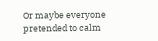Or maybe everyone pretended to calm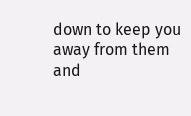down to keep you away from them and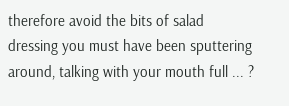therefore avoid the bits of salad dressing you must have been sputtering around, talking with your mouth full ... ?